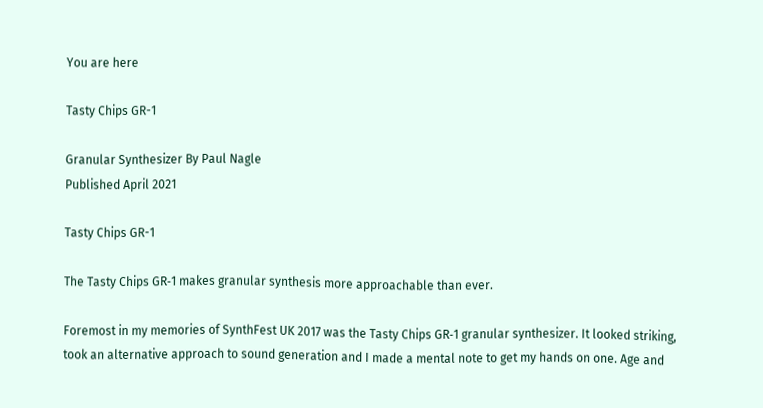You are here

Tasty Chips GR-1

Granular Synthesizer By Paul Nagle
Published April 2021

Tasty Chips GR-1

The Tasty Chips GR‑1 makes granular synthesis more approachable than ever.

Foremost in my memories of SynthFest UK 2017 was the Tasty Chips GR‑1 granular synthesizer. It looked striking, took an alternative approach to sound generation and I made a mental note to get my hands on one. Age and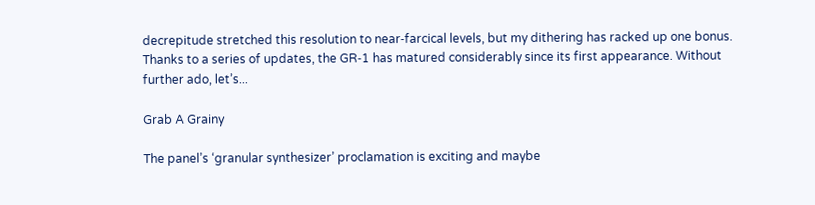decrepitude stretched this resolution to near‑farcical levels, but my dithering has racked up one bonus. Thanks to a series of updates, the GR‑1 has matured considerably since its first appearance. Without further ado, let’s...

Grab A Grainy

The panel’s ‘granular synthesizer’ proclamation is exciting and maybe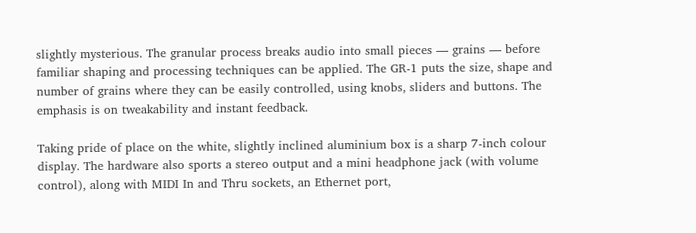slightly mysterious. The granular process breaks audio into small pieces — grains — before familiar shaping and processing techniques can be applied. The GR‑1 puts the size, shape and number of grains where they can be easily controlled, using knobs, sliders and buttons. The emphasis is on tweakability and instant feedback.

Taking pride of place on the white, slightly inclined aluminium box is a sharp 7‑inch colour display. The hardware also sports a stereo output and a mini headphone jack (with volume control), along with MIDI In and Thru sockets, an Ethernet port,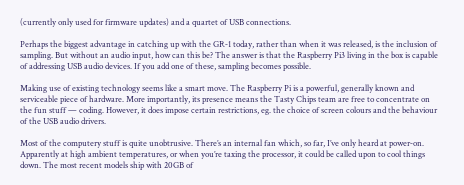(currently only used for firmware updates) and a quartet of USB connections.

Perhaps the biggest advantage in catching up with the GR‑1 today, rather than when it was released, is the inclusion of sampling. But without an audio input, how can this be? The answer is that the Raspberry Pi3 living in the box is capable of addressing USB audio devices. If you add one of these, sampling becomes possible.

Making use of existing technology seems like a smart move. The Raspberry Pi is a powerful, generally known and serviceable piece of hardware. More importantly, its presence means the Tasty Chips team are free to concentrate on the fun stuff — coding. However, it does impose certain restrictions, eg. the choice of screen colours and the behaviour of the USB audio drivers.

Most of the computery stuff is quite unobtrusive. There’s an internal fan which, so far, I’ve only heard at power‑on. Apparently at high ambient temperatures, or when you’re taxing the processor, it could be called upon to cool things down. The most recent models ship with 20GB of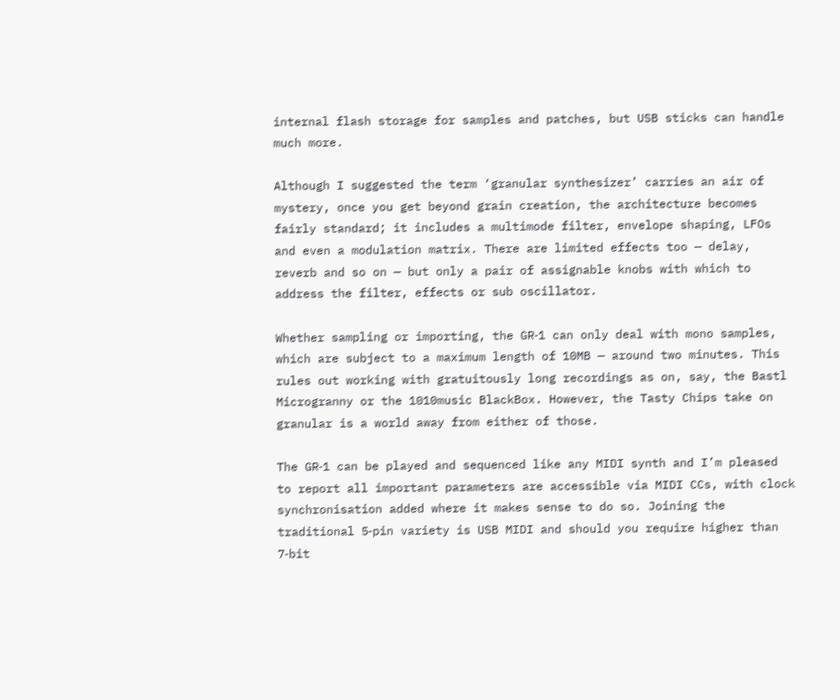internal flash storage for samples and patches, but USB sticks can handle much more.

Although I suggested the term ‘granular synthesizer’ carries an air of mystery, once you get beyond grain creation, the architecture becomes fairly standard; it includes a multimode filter, envelope shaping, LFOs and even a modulation matrix. There are limited effects too — delay, reverb and so on — but only a pair of assignable knobs with which to address the filter, effects or sub oscillator.

Whether sampling or importing, the GR‑1 can only deal with mono samples, which are subject to a maximum length of 10MB — around two minutes. This rules out working with gratuitously long recordings as on, say, the Bastl Microgranny or the 1010music BlackBox. However, the Tasty Chips take on granular is a world away from either of those.

The GR‑1 can be played and sequenced like any MIDI synth and I’m pleased to report all important parameters are accessible via MIDI CCs, with clock synchronisation added where it makes sense to do so. Joining the traditional 5‑pin variety is USB MIDI and should you require higher than 7‑bit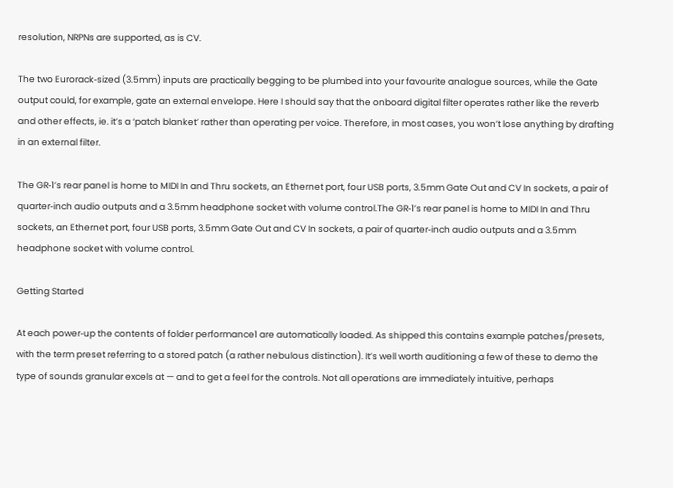resolution, NRPNs are supported, as is CV.

The two Eurorack‑sized (3.5mm) inputs are practically begging to be plumbed into your favourite analogue sources, while the Gate output could, for example, gate an external envelope. Here I should say that the onboard digital filter operates rather like the reverb and other effects, ie. it’s a ‘patch blanket’ rather than operating per voice. Therefore, in most cases, you won’t lose anything by drafting in an external filter.

The GR‑1’s rear panel is home to MIDI In and Thru sockets, an Ethernet port, four USB ports, 3.5mm Gate Out and CV In sockets, a pair of quarter‑inch audio outputs and a 3.5mm headphone socket with volume control.The GR‑1’s rear panel is home to MIDI In and Thru sockets, an Ethernet port, four USB ports, 3.5mm Gate Out and CV In sockets, a pair of quarter‑inch audio outputs and a 3.5mm headphone socket with volume control.

Getting Started

At each power‑up the contents of folder performance1 are automatically loaded. As shipped this contains example patches/presets, with the term preset referring to a stored patch (a rather nebulous distinction). It’s well worth auditioning a few of these to demo the type of sounds granular excels at — and to get a feel for the controls. Not all operations are immediately intuitive, perhaps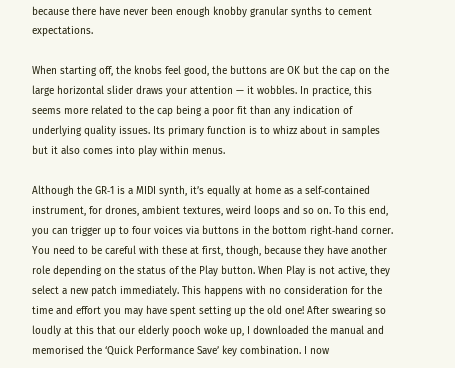because there have never been enough knobby granular synths to cement expectations.

When starting off, the knobs feel good, the buttons are OK but the cap on the large horizontal slider draws your attention — it wobbles. In practice, this seems more related to the cap being a poor fit than any indication of underlying quality issues. Its primary function is to whizz about in samples but it also comes into play within menus.

Although the GR‑1 is a MIDI synth, it’s equally at home as a self‑contained instrument, for drones, ambient textures, weird loops and so on. To this end, you can trigger up to four voices via buttons in the bottom right‑hand corner. You need to be careful with these at first, though, because they have another role depending on the status of the Play button. When Play is not active, they select a new patch immediately. This happens with no consideration for the time and effort you may have spent setting up the old one! After swearing so loudly at this that our elderly pooch woke up, I downloaded the manual and memorised the ‘Quick Performance Save’ key combination. I now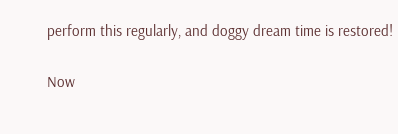perform this regularly, and doggy dream time is restored!

Now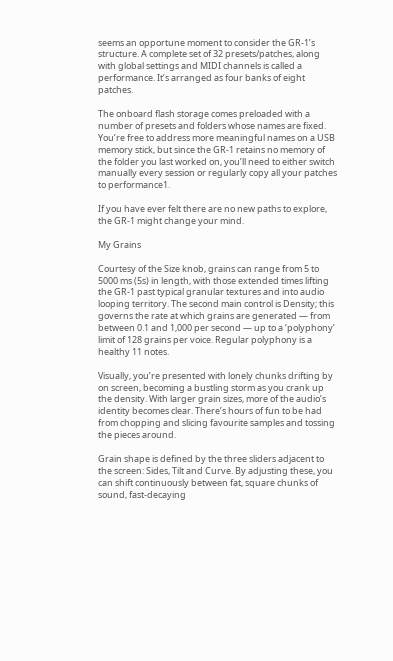seems an opportune moment to consider the GR‑1’s structure. A complete set of 32 presets/patches, along with global settings and MIDI channels is called a performance. It’s arranged as four banks of eight patches.

The onboard flash storage comes preloaded with a number of presets and folders whose names are fixed. You’re free to address more meaningful names on a USB memory stick, but since the GR‑1 retains no memory of the folder you last worked on, you’ll need to either switch manually every session or regularly copy all your patches to performance1.

If you have ever felt there are no new paths to explore, the GR‑1 might change your mind.

My Grains

Courtesy of the Size knob, grains can range from 5 to 5000 ms (5s) in length, with those extended times lifting the GR‑1 past typical granular textures and into audio looping territory. The second main control is Density; this governs the rate at which grains are generated — from between 0.1 and 1,000 per second — up to a ‘polyphony’ limit of 128 grains per voice. Regular polyphony is a healthy 11 notes.

Visually, you’re presented with lonely chunks drifting by on screen, becoming a bustling storm as you crank up the density. With larger grain sizes, more of the audio’s identity becomes clear. There’s hours of fun to be had from chopping and slicing favourite samples and tossing the pieces around.

Grain shape is defined by the three sliders adjacent to the screen: Sides, Tilt and Curve. By adjusting these, you can shift continuously between fat, square chunks of sound, fast‑decaying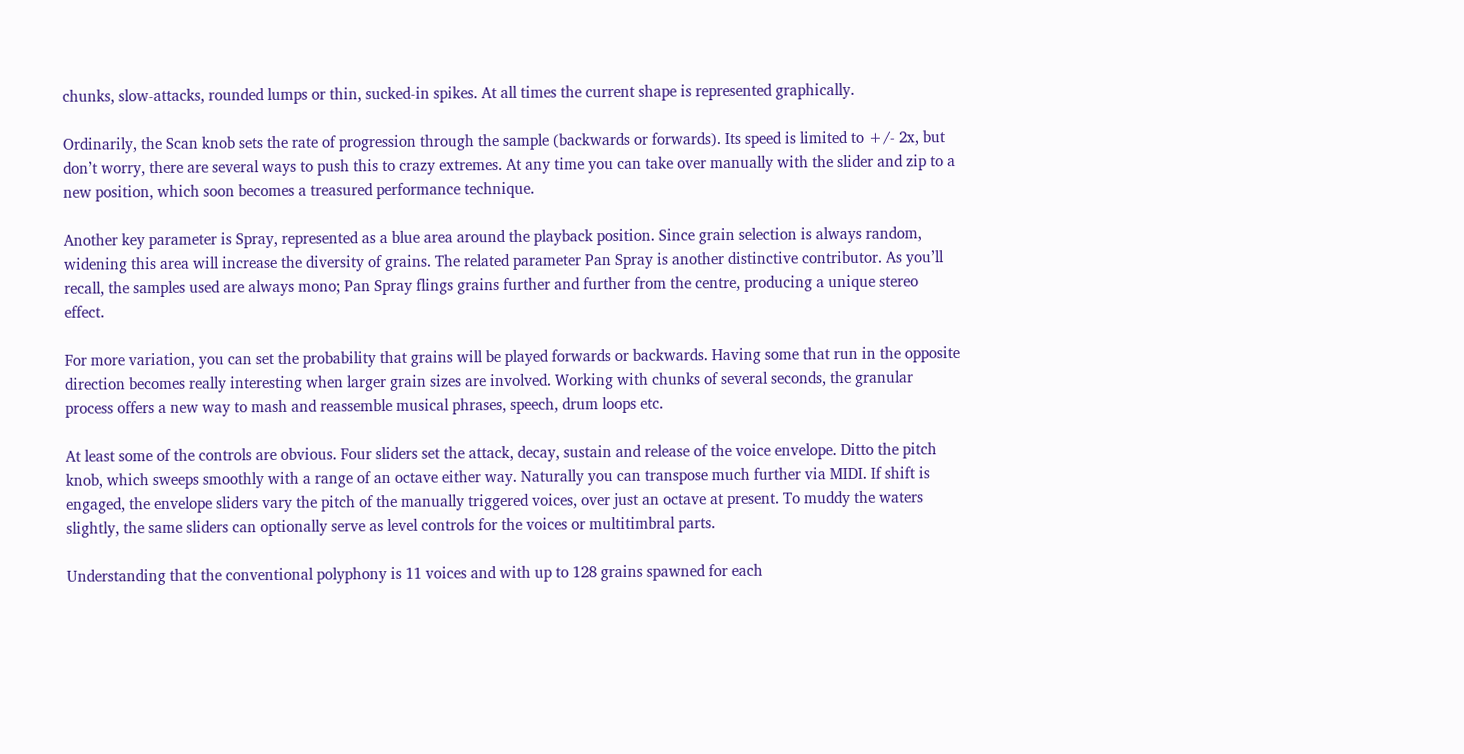chunks, slow‑attacks, rounded lumps or thin, sucked‑in spikes. At all times the current shape is represented graphically.

Ordinarily, the Scan knob sets the rate of progression through the sample (backwards or forwards). Its speed is limited to +/‑ 2x, but don’t worry, there are several ways to push this to crazy extremes. At any time you can take over manually with the slider and zip to a new position, which soon becomes a treasured performance technique.

Another key parameter is Spray, represented as a blue area around the playback position. Since grain selection is always random, widening this area will increase the diversity of grains. The related parameter Pan Spray is another distinctive contributor. As you’ll recall, the samples used are always mono; Pan Spray flings grains further and further from the centre, producing a unique stereo effect.

For more variation, you can set the probability that grains will be played forwards or backwards. Having some that run in the opposite direction becomes really interesting when larger grain sizes are involved. Working with chunks of several seconds, the granular process offers a new way to mash and reassemble musical phrases, speech, drum loops etc.

At least some of the controls are obvious. Four sliders set the attack, decay, sustain and release of the voice envelope. Ditto the pitch knob, which sweeps smoothly with a range of an octave either way. Naturally you can transpose much further via MIDI. If shift is engaged, the envelope sliders vary the pitch of the manually triggered voices, over just an octave at present. To muddy the waters slightly, the same sliders can optionally serve as level controls for the voices or multitimbral parts.

Understanding that the conventional polyphony is 11 voices and with up to 128 grains spawned for each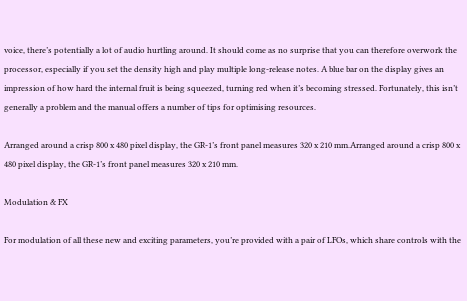voice, there’s potentially a lot of audio hurtling around. It should come as no surprise that you can therefore overwork the processor, especially if you set the density high and play multiple long‑release notes. A blue bar on the display gives an impression of how hard the internal fruit is being squeezed, turning red when it’s becoming stressed. Fortunately, this isn’t generally a problem and the manual offers a number of tips for optimising resources.

Arranged around a crisp 800 x 480 pixel display, the GR‑1’s front panel measures 320 x 210 mm.Arranged around a crisp 800 x 480 pixel display, the GR‑1’s front panel measures 320 x 210 mm.

Modulation & FX

For modulation of all these new and exciting parameters, you’re provided with a pair of LFOs, which share controls with the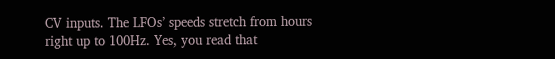CV inputs. The LFOs’ speeds stretch from hours right up to 100Hz. Yes, you read that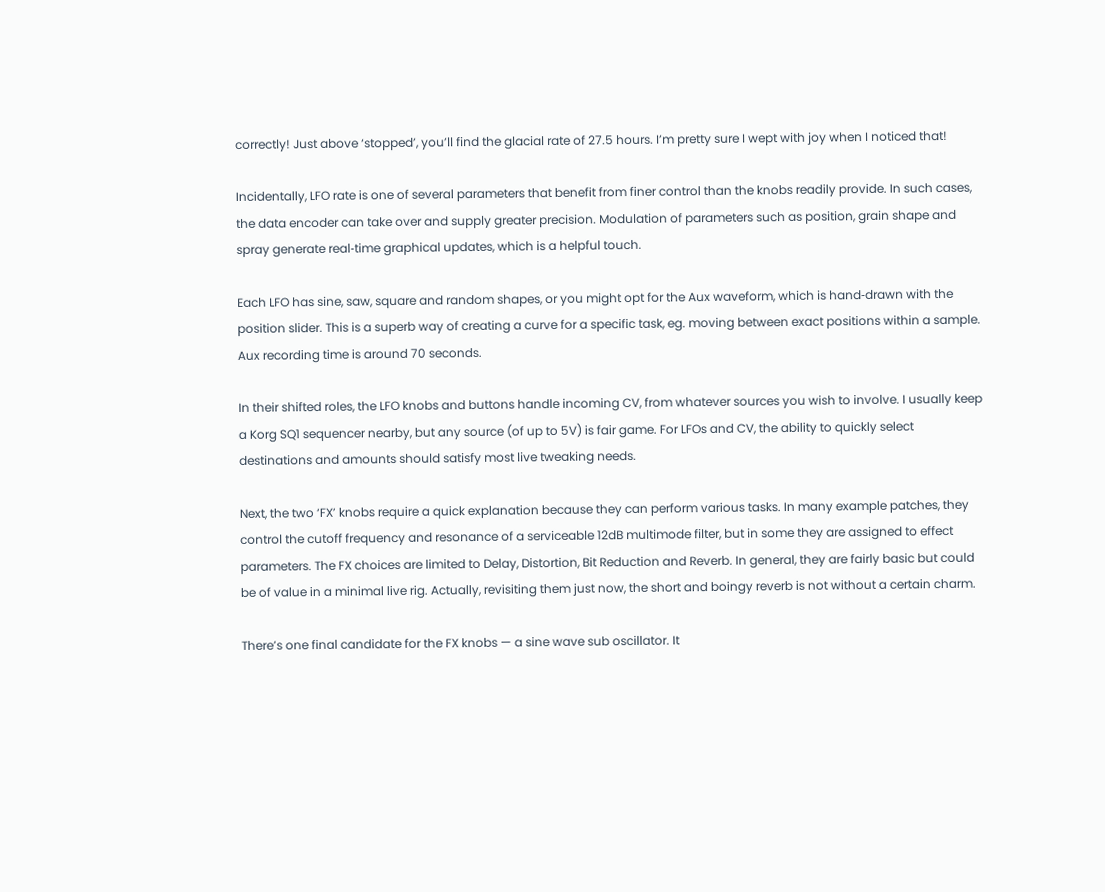correctly! Just above ‘stopped’, you’ll find the glacial rate of 27.5 hours. I’m pretty sure I wept with joy when I noticed that!

Incidentally, LFO rate is one of several parameters that benefit from finer control than the knobs readily provide. In such cases, the data encoder can take over and supply greater precision. Modulation of parameters such as position, grain shape and spray generate real‑time graphical updates, which is a helpful touch.

Each LFO has sine, saw, square and random shapes, or you might opt for the Aux waveform, which is hand‑drawn with the position slider. This is a superb way of creating a curve for a specific task, eg. moving between exact positions within a sample. Aux recording time is around 70 seconds.

In their shifted roles, the LFO knobs and buttons handle incoming CV, from whatever sources you wish to involve. I usually keep a Korg SQ1 sequencer nearby, but any source (of up to 5V) is fair game. For LFOs and CV, the ability to quickly select destinations and amounts should satisfy most live tweaking needs.

Next, the two ‘FX’ knobs require a quick explanation because they can perform various tasks. In many example patches, they control the cutoff frequency and resonance of a serviceable 12dB multimode filter, but in some they are assigned to effect parameters. The FX choices are limited to Delay, Distortion, Bit Reduction and Reverb. In general, they are fairly basic but could be of value in a minimal live rig. Actually, revisiting them just now, the short and boingy reverb is not without a certain charm.

There’s one final candidate for the FX knobs — a sine wave sub oscillator. It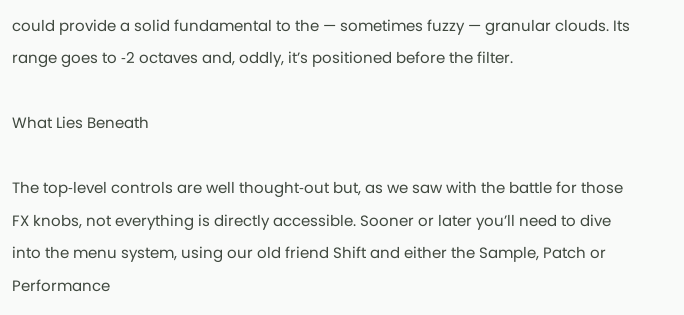could provide a solid fundamental to the — sometimes fuzzy — granular clouds. Its range goes to ‑2 octaves and, oddly, it’s positioned before the filter.

What Lies Beneath

The top‑level controls are well thought‑out but, as we saw with the battle for those FX knobs, not everything is directly accessible. Sooner or later you’ll need to dive into the menu system, using our old friend Shift and either the Sample, Patch or Performance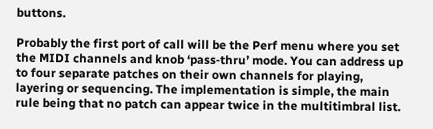buttons.

Probably the first port of call will be the Perf menu where you set the MIDI channels and knob ‘pass‑thru’ mode. You can address up to four separate patches on their own channels for playing, layering or sequencing. The implementation is simple, the main rule being that no patch can appear twice in the multitimbral list.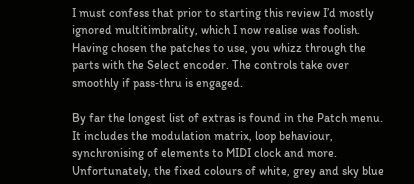I must confess that prior to starting this review I’d mostly ignored multitimbrality, which I now realise was foolish. Having chosen the patches to use, you whizz through the parts with the Select encoder. The controls take over smoothly if pass‑thru is engaged.

By far the longest list of extras is found in the Patch menu. It includes the modulation matrix, loop behaviour, synchronising of elements to MIDI clock and more. Unfortunately, the fixed colours of white, grey and sky blue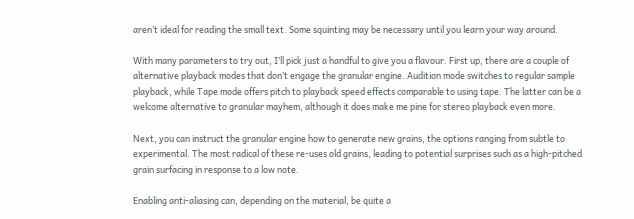aren’t ideal for reading the small text. Some squinting may be necessary until you learn your way around.

With many parameters to try out, I’ll pick just a handful to give you a flavour. First up, there are a couple of alternative playback modes that don’t engage the granular engine. Audition mode switches to regular sample playback, while Tape mode offers pitch to playback speed effects comparable to using tape. The latter can be a welcome alternative to granular mayhem, although it does make me pine for stereo playback even more.

Next, you can instruct the granular engine how to generate new grains, the options ranging from subtle to experimental. The most radical of these re‑uses old grains, leading to potential surprises such as a high‑pitched grain surfacing in response to a low note.

Enabling anti‑aliasing can, depending on the material, be quite a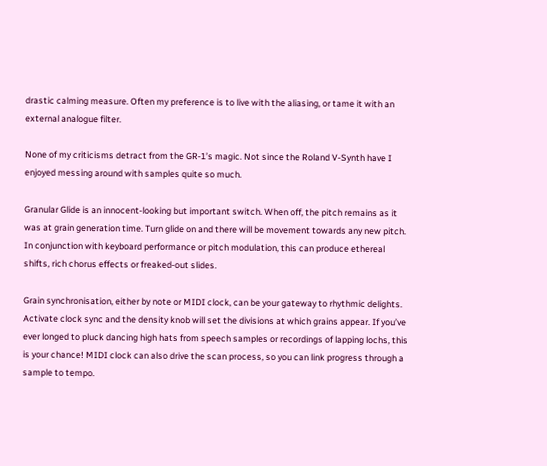drastic calming measure. Often my preference is to live with the aliasing, or tame it with an external analogue filter.

None of my criticisms detract from the GR‑1’s magic. Not since the Roland V‑Synth have I enjoyed messing around with samples quite so much.

Granular Glide is an innocent‑looking but important switch. When off, the pitch remains as it was at grain generation time. Turn glide on and there will be movement towards any new pitch. In conjunction with keyboard performance or pitch modulation, this can produce ethereal shifts, rich chorus effects or freaked‑out slides.

Grain synchronisation, either by note or MIDI clock, can be your gateway to rhythmic delights. Activate clock sync and the density knob will set the divisions at which grains appear. If you’ve ever longed to pluck dancing high hats from speech samples or recordings of lapping lochs, this is your chance! MIDI clock can also drive the scan process, so you can link progress through a sample to tempo.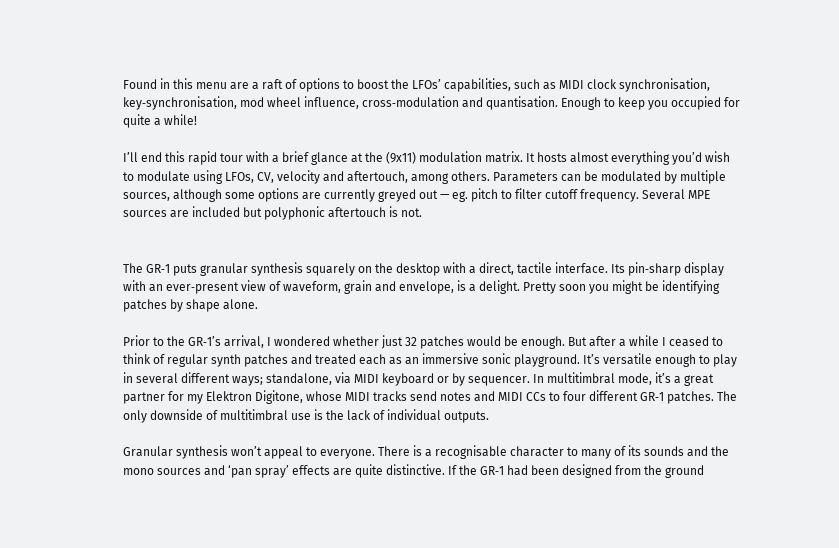Found in this menu are a raft of options to boost the LFOs’ capabilities, such as MIDI clock synchronisation, key‑synchronisation, mod wheel influence, cross‑modulation and quantisation. Enough to keep you occupied for quite a while!

I’ll end this rapid tour with a brief glance at the (9x11) modulation matrix. It hosts almost everything you’d wish to modulate using LFOs, CV, velocity and aftertouch, among others. Parameters can be modulated by multiple sources, although some options are currently greyed out — eg. pitch to filter cutoff frequency. Several MPE sources are included but polyphonic aftertouch is not.


The GR‑1 puts granular synthesis squarely on the desktop with a direct, tactile interface. Its pin‑sharp display with an ever‑present view of waveform, grain and envelope, is a delight. Pretty soon you might be identifying patches by shape alone.

Prior to the GR‑1’s arrival, I wondered whether just 32 patches would be enough. But after a while I ceased to think of regular synth patches and treated each as an immersive sonic playground. It’s versatile enough to play in several different ways; standalone, via MIDI keyboard or by sequencer. In multitimbral mode, it’s a great partner for my Elektron Digitone, whose MIDI tracks send notes and MIDI CCs to four different GR‑1 patches. The only downside of multitimbral use is the lack of individual outputs.

Granular synthesis won’t appeal to everyone. There is a recognisable character to many of its sounds and the mono sources and ‘pan spray’ effects are quite distinctive. If the GR‑1 had been designed from the ground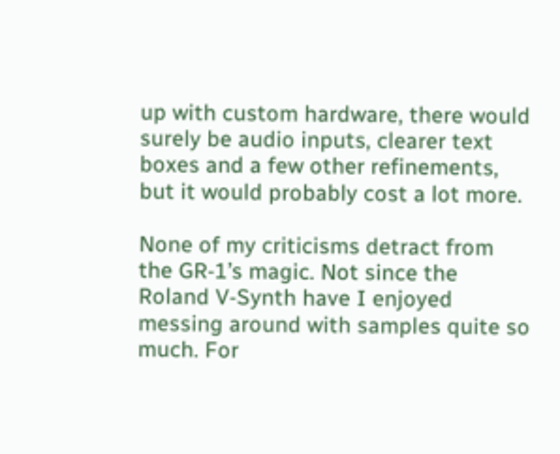up with custom hardware, there would surely be audio inputs, clearer text boxes and a few other refinements, but it would probably cost a lot more.

None of my criticisms detract from the GR‑1’s magic. Not since the Roland V‑Synth have I enjoyed messing around with samples quite so much. For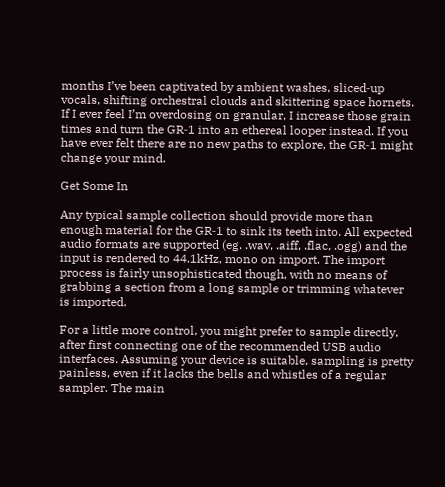months I’ve been captivated by ambient washes, sliced‑up vocals, shifting orchestral clouds and skittering space hornets. If I ever feel I’m overdosing on granular, I increase those grain times and turn the GR‑1 into an ethereal looper instead. If you have ever felt there are no new paths to explore, the GR‑1 might change your mind.

Get Some In

Any typical sample collection should provide more than enough material for the GR‑1 to sink its teeth into. All expected audio formats are supported (eg. .wav, .aiff, .flac, .ogg) and the input is rendered to 44.1kHz, mono on import. The import process is fairly unsophisticated though, with no means of grabbing a section from a long sample or trimming whatever is imported.

For a little more control, you might prefer to sample directly, after first connecting one of the recommended USB audio interfaces. Assuming your device is suitable, sampling is pretty painless, even if it lacks the bells and whistles of a regular sampler. The main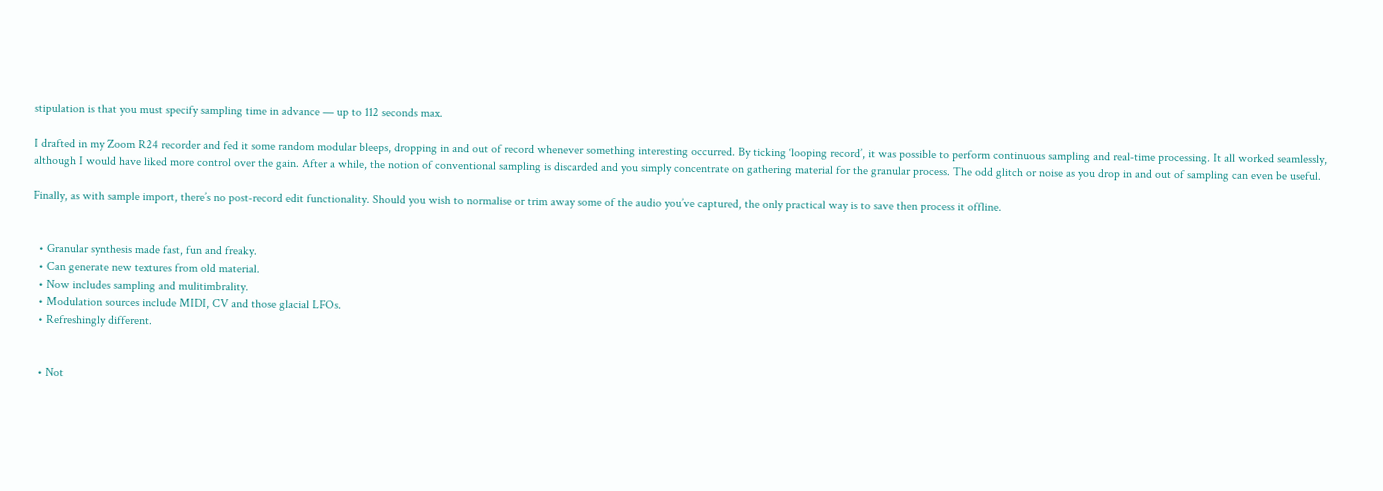stipulation is that you must specify sampling time in advance — up to 112 seconds max.

I drafted in my Zoom R24 recorder and fed it some random modular bleeps, dropping in and out of record whenever something interesting occurred. By ticking ‘looping record’, it was possible to perform continuous sampling and real‑time processing. It all worked seamlessly, although I would have liked more control over the gain. After a while, the notion of conventional sampling is discarded and you simply concentrate on gathering material for the granular process. The odd glitch or noise as you drop in and out of sampling can even be useful.

Finally, as with sample import, there’s no post‑record edit functionality. Should you wish to normalise or trim away some of the audio you’ve captured, the only practical way is to save then process it offline.


  • Granular synthesis made fast, fun and freaky.
  • Can generate new textures from old material.
  • Now includes sampling and mulitimbrality.
  • Modulation sources include MIDI, CV and those glacial LFOs.
  • Refreshingly different.


  • Not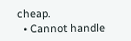cheap.
  • Cannot handle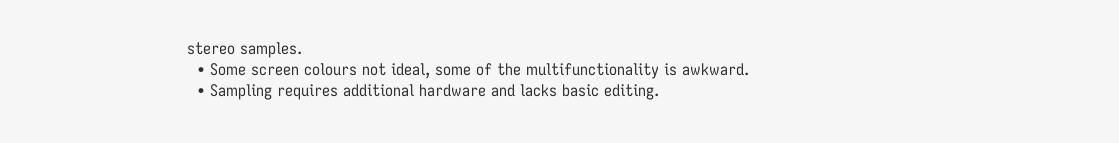stereo samples.
  • Some screen colours not ideal, some of the multifunctionality is awkward.
  • Sampling requires additional hardware and lacks basic editing.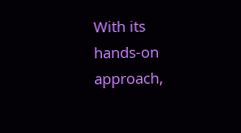With its hands‑on approach,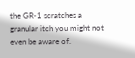the GR‑1 scratches a granular itch you might not even be aware of.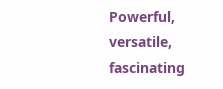Powerful, versatile, fascinating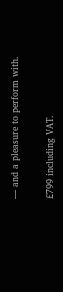— and a pleasure to perform with.


£799 including VAT.